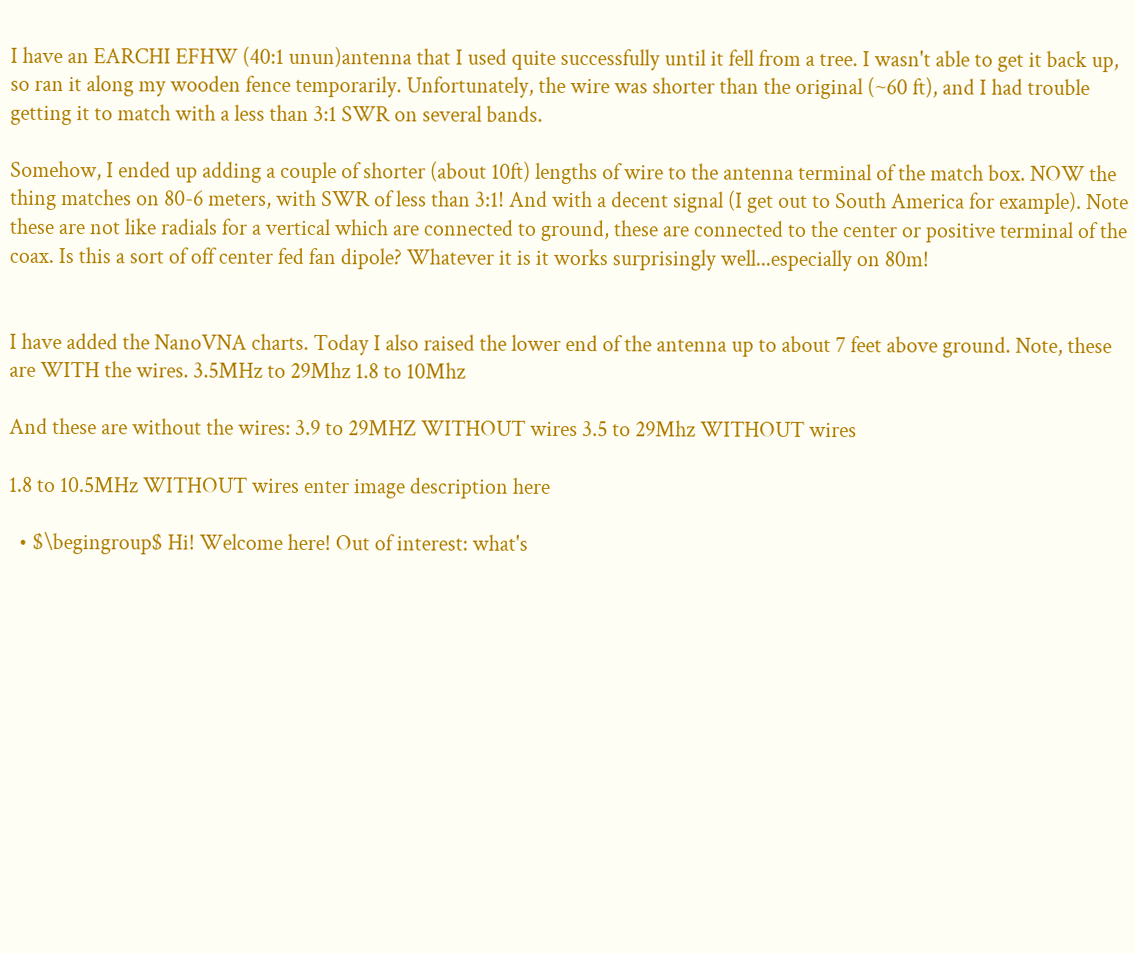I have an EARCHI EFHW (40:1 unun)antenna that I used quite successfully until it fell from a tree. I wasn't able to get it back up, so ran it along my wooden fence temporarily. Unfortunately, the wire was shorter than the original (~60 ft), and I had trouble getting it to match with a less than 3:1 SWR on several bands.

Somehow, I ended up adding a couple of shorter (about 10ft) lengths of wire to the antenna terminal of the match box. NOW the thing matches on 80-6 meters, with SWR of less than 3:1! And with a decent signal (I get out to South America for example). Note these are not like radials for a vertical which are connected to ground, these are connected to the center or positive terminal of the coax. Is this a sort of off center fed fan dipole? Whatever it is it works surprisingly well...especially on 80m!


I have added the NanoVNA charts. Today I also raised the lower end of the antenna up to about 7 feet above ground. Note, these are WITH the wires. 3.5MHz to 29Mhz 1.8 to 10Mhz

And these are without the wires: 3.9 to 29MHZ WITHOUT wires 3.5 to 29Mhz WITHOUT wires

1.8 to 10.5MHz WITHOUT wires enter image description here

  • $\begingroup$ Hi! Welcome here! Out of interest: what's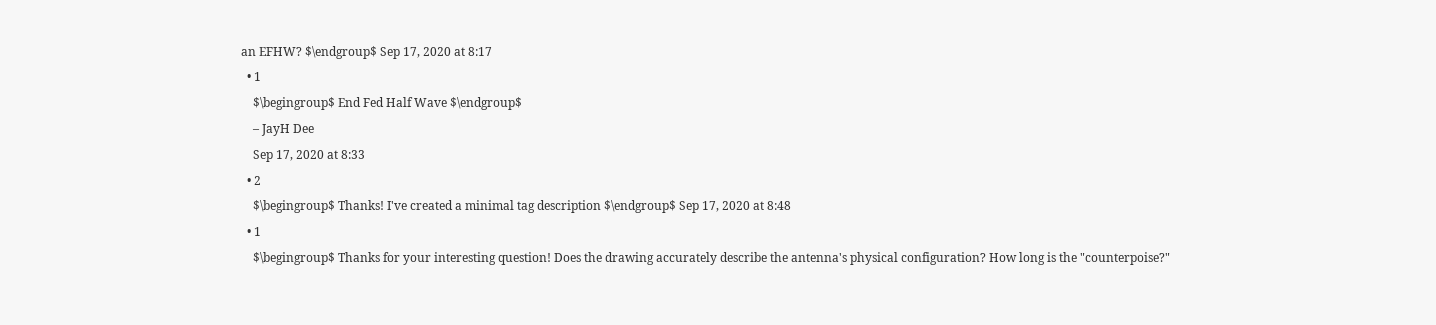an EFHW? $\endgroup$ Sep 17, 2020 at 8:17
  • 1
    $\begingroup$ End Fed Half Wave $\endgroup$
    – JayH Dee
    Sep 17, 2020 at 8:33
  • 2
    $\begingroup$ Thanks! I've created a minimal tag description $\endgroup$ Sep 17, 2020 at 8:48
  • 1
    $\begingroup$ Thanks for your interesting question! Does the drawing accurately describe the antenna's physical configuration? How long is the "counterpoise?"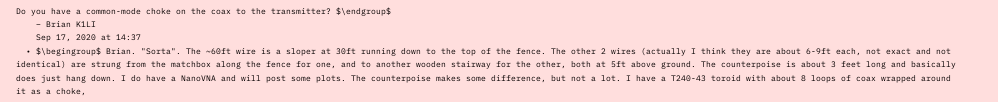Do you have a common-mode choke on the coax to the transmitter? $\endgroup$
    – Brian K1LI
    Sep 17, 2020 at 14:37
  • $\begingroup$ Brian. "Sorta". The ~60ft wire is a sloper at 30ft running down to the top of the fence. The other 2 wires (actually I think they are about 6-9ft each, not exact and not identical) are strung from the matchbox along the fence for one, and to another wooden stairway for the other, both at 5ft above ground. The counterpoise is about 3 feet long and basically does just hang down. I do have a NanoVNA and will post some plots. The counterpoise makes some difference, but not a lot. I have a T240-43 toroid with about 8 loops of coax wrapped around it as a choke,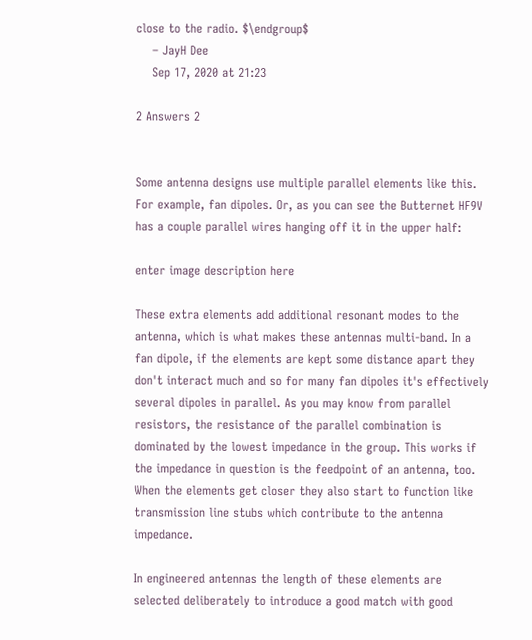close to the radio. $\endgroup$
    – JayH Dee
    Sep 17, 2020 at 21:23

2 Answers 2


Some antenna designs use multiple parallel elements like this. For example, fan dipoles. Or, as you can see the Butternet HF9V has a couple parallel wires hanging off it in the upper half:

enter image description here

These extra elements add additional resonant modes to the antenna, which is what makes these antennas multi-band. In a fan dipole, if the elements are kept some distance apart they don't interact much and so for many fan dipoles it's effectively several dipoles in parallel. As you may know from parallel resistors, the resistance of the parallel combination is dominated by the lowest impedance in the group. This works if the impedance in question is the feedpoint of an antenna, too. When the elements get closer they also start to function like transmission line stubs which contribute to the antenna impedance.

In engineered antennas the length of these elements are selected deliberately to introduce a good match with good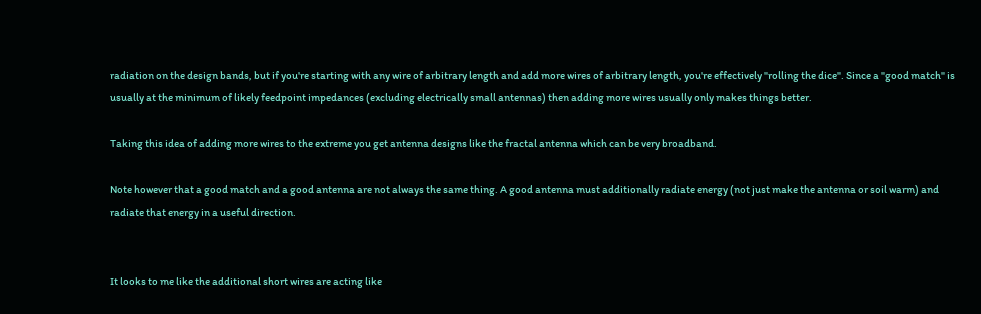radiation on the design bands, but if you're starting with any wire of arbitrary length and add more wires of arbitrary length, you're effectively "rolling the dice". Since a "good match" is usually at the minimum of likely feedpoint impedances (excluding electrically small antennas) then adding more wires usually only makes things better.

Taking this idea of adding more wires to the extreme you get antenna designs like the fractal antenna which can be very broadband.

Note however that a good match and a good antenna are not always the same thing. A good antenna must additionally radiate energy (not just make the antenna or soil warm) and radiate that energy in a useful direction.


It looks to me like the additional short wires are acting like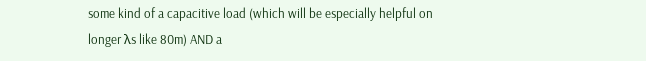some kind of a capacitive load (which will be especially helpful on longer λs like 80m) AND a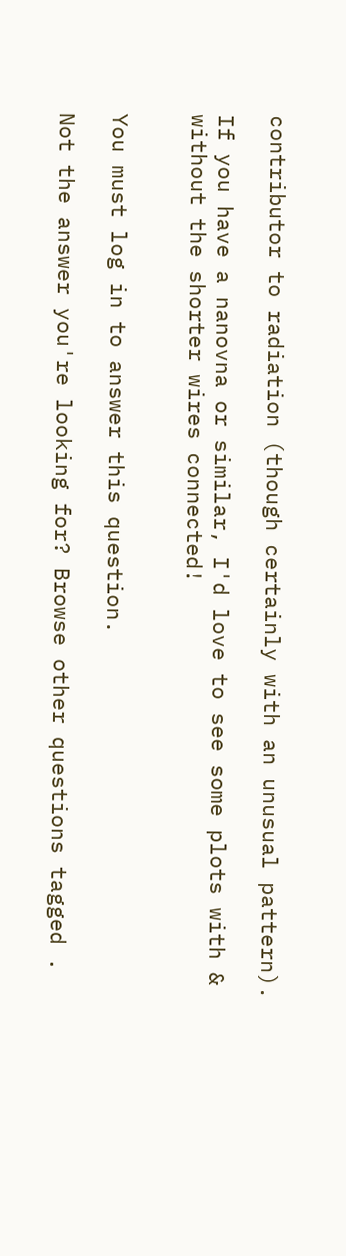contributor to radiation (though certainly with an unusual pattern).

If you have a nanovna or similar, I'd love to see some plots with & without the shorter wires connected!


You must log in to answer this question.

Not the answer you're looking for? Browse other questions tagged .